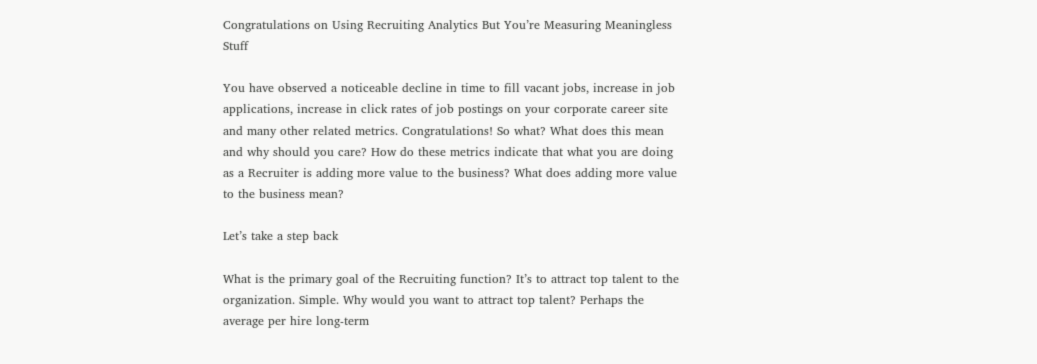Congratulations on Using Recruiting Analytics But You’re Measuring Meaningless Stuff

You have observed a noticeable decline in time to fill vacant jobs, increase in job applications, increase in click rates of job postings on your corporate career site and many other related metrics. Congratulations! So what? What does this mean and why should you care? How do these metrics indicate that what you are doing as a Recruiter is adding more value to the business? What does adding more value to the business mean?

Let’s take a step back

What is the primary goal of the Recruiting function? It’s to attract top talent to the organization. Simple. Why would you want to attract top talent? Perhaps the average per hire long-term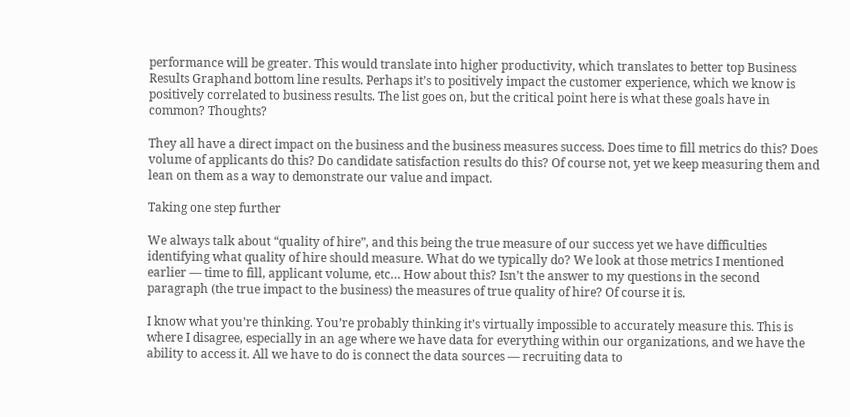performance will be greater. This would translate into higher productivity, which translates to better top Business Results Graphand bottom line results. Perhaps it’s to positively impact the customer experience, which we know is positively correlated to business results. The list goes on, but the critical point here is what these goals have in common? Thoughts?

They all have a direct impact on the business and the business measures success. Does time to fill metrics do this? Does volume of applicants do this? Do candidate satisfaction results do this? Of course not, yet we keep measuring them and lean on them as a way to demonstrate our value and impact.

Taking one step further

We always talk about “quality of hire”, and this being the true measure of our success yet we have difficulties identifying what quality of hire should measure. What do we typically do? We look at those metrics I mentioned earlier — time to fill, applicant volume, etc… How about this? Isn’t the answer to my questions in the second paragraph (the true impact to the business) the measures of true quality of hire? Of course it is.

I know what you’re thinking. You’re probably thinking it’s virtually impossible to accurately measure this. This is where I disagree, especially in an age where we have data for everything within our organizations, and we have the ability to access it. All we have to do is connect the data sources — recruiting data to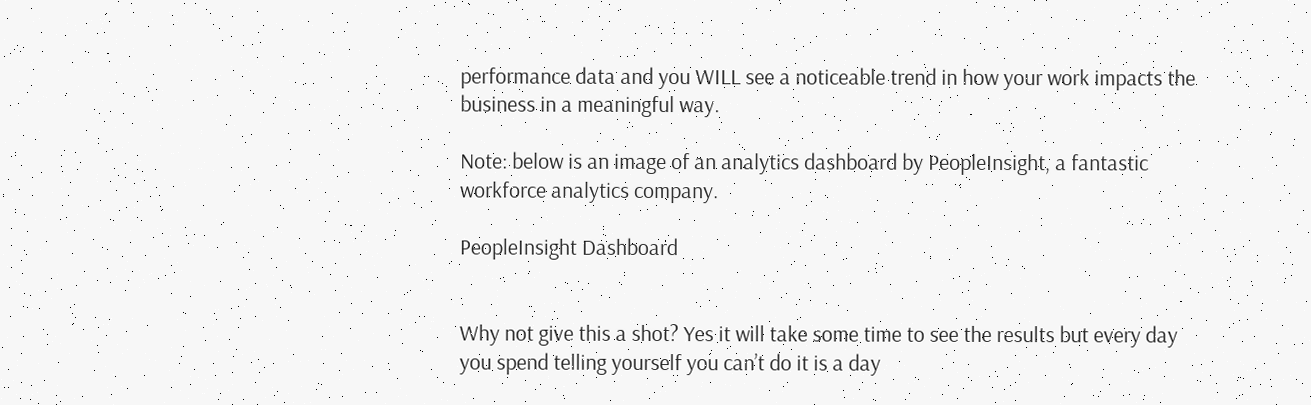performance data and you WILL see a noticeable trend in how your work impacts the business in a meaningful way.

Note: below is an image of an analytics dashboard by PeopleInsight, a fantastic workforce analytics company.

PeopleInsight Dashboard


Why not give this a shot? Yes it will take some time to see the results but every day you spend telling yourself you can’t do it is a day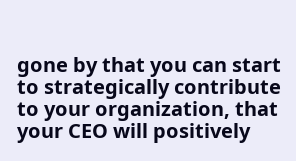gone by that you can start to strategically contribute to your organization, that your CEO will positively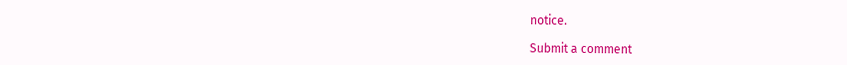notice.

Submit a comment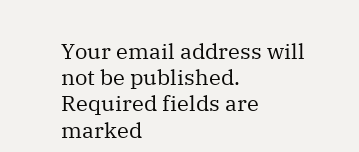Your email address will not be published. Required fields are marked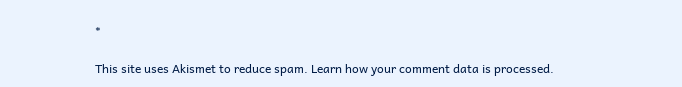*

This site uses Akismet to reduce spam. Learn how your comment data is processed.